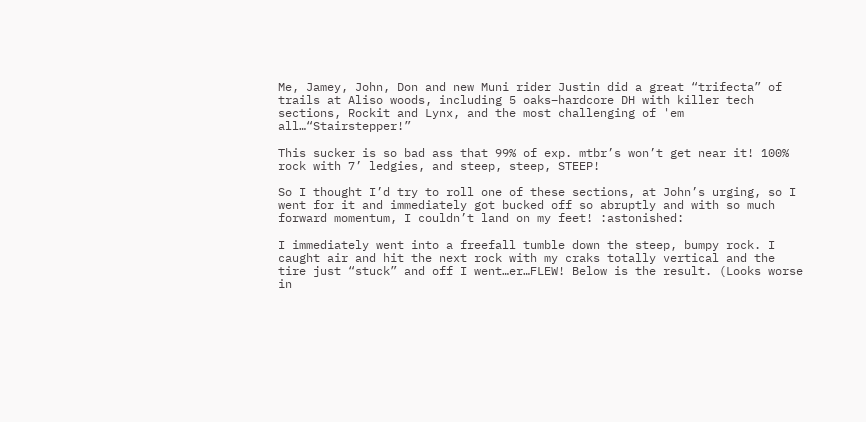Me, Jamey, John, Don and new Muni rider Justin did a great “trifecta” of trails at Aliso woods, including 5 oaks–hardcore DH with killer tech sections, Rockit and Lynx, and the most challenging of 'em all…“Stairstepper!”

This sucker is so bad ass that 99% of exp. mtbr’s won’t get near it! 100% rock with 7’ ledgies, and steep, steep, STEEP!

So I thought I’d try to roll one of these sections, at John’s urging, so I went for it and immediately got bucked off so abruptly and with so much forward momentum, I couldn’t land on my feet! :astonished:

I immediately went into a freefall tumble down the steep, bumpy rock. I caught air and hit the next rock with my craks totally vertical and the tire just “stuck” and off I went…er…FLEW! Below is the result. (Looks worse in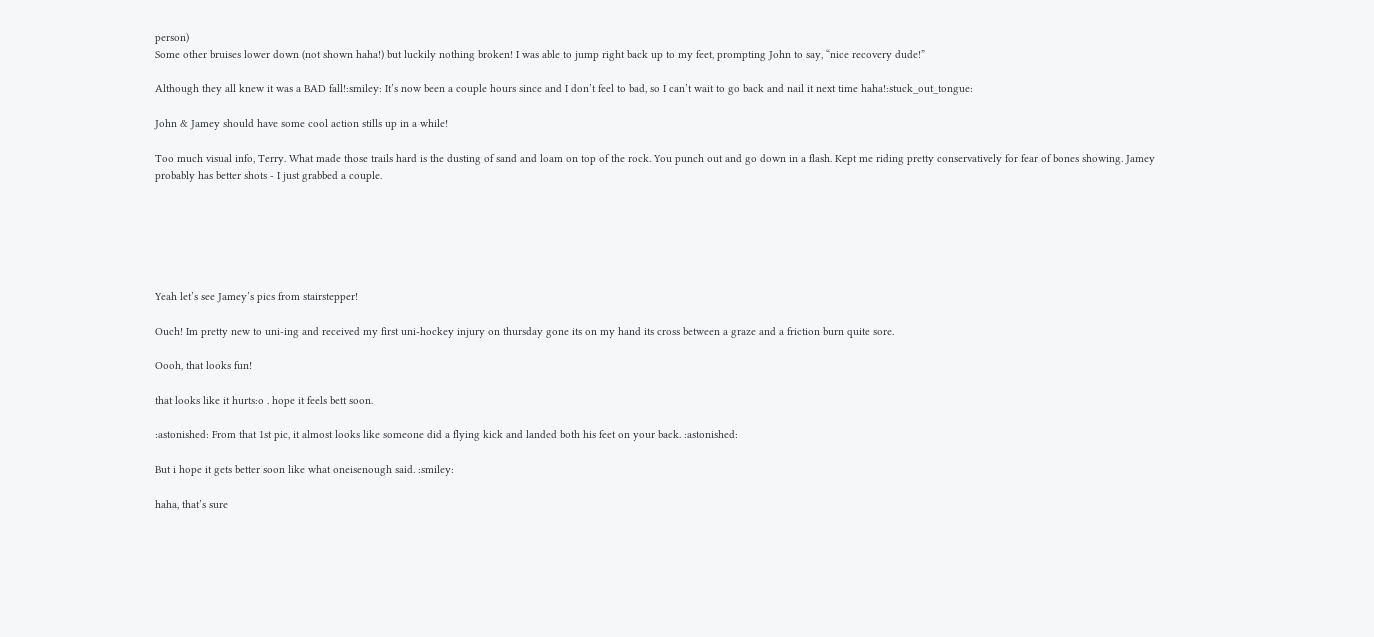person)
Some other bruises lower down (not shown haha!) but luckily nothing broken! I was able to jump right back up to my feet, prompting John to say, “nice recovery dude!”

Although they all knew it was a BAD fall!:smiley: It’s now been a couple hours since and I don’t feel to bad, so I can’t wait to go back and nail it next time haha!:stuck_out_tongue:

John & Jamey should have some cool action stills up in a while!

Too much visual info, Terry. What made those trails hard is the dusting of sand and loam on top of the rock. You punch out and go down in a flash. Kept me riding pretty conservatively for fear of bones showing. Jamey probably has better shots - I just grabbed a couple.






Yeah let’s see Jamey’s pics from stairstepper!

Ouch! Im pretty new to uni-ing and received my first uni-hockey injury on thursday gone its on my hand its cross between a graze and a friction burn quite sore.

Oooh, that looks fun!

that looks like it hurts:o . hope it feels bett soon.

:astonished: From that 1st pic, it almost looks like someone did a flying kick and landed both his feet on your back. :astonished:

But i hope it gets better soon like what oneisenough said. :smiley:

haha, that’s sure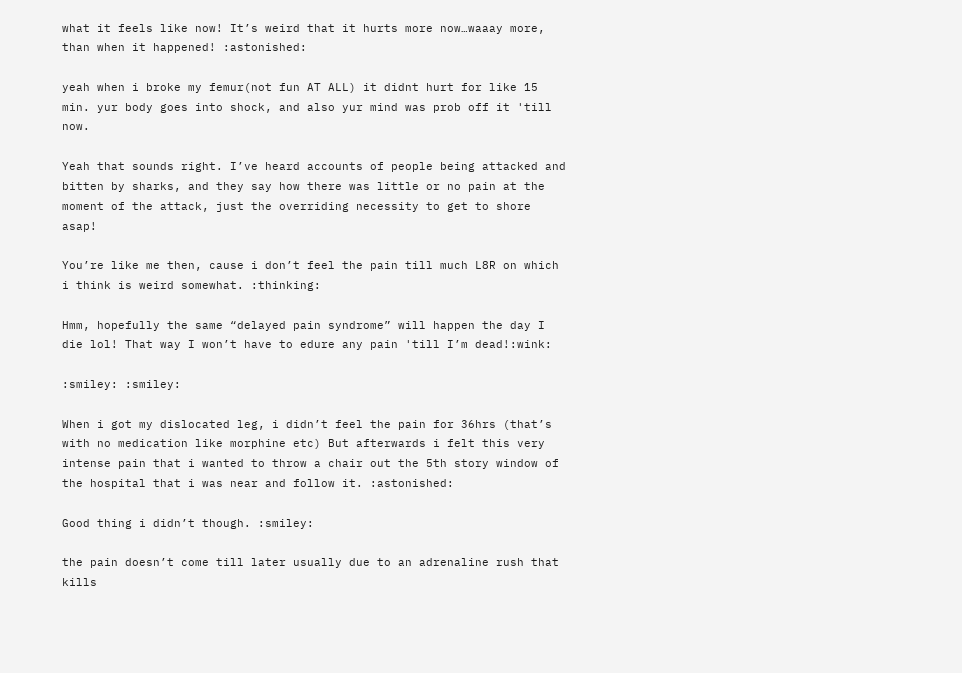what it feels like now! It’s weird that it hurts more now…waaay more, than when it happened! :astonished:

yeah when i broke my femur(not fun AT ALL) it didnt hurt for like 15 min. yur body goes into shock, and also yur mind was prob off it 'till now.

Yeah that sounds right. I’ve heard accounts of people being attacked and bitten by sharks, and they say how there was little or no pain at the moment of the attack, just the overriding necessity to get to shore asap!

You’re like me then, cause i don’t feel the pain till much L8R on which i think is weird somewhat. :thinking:

Hmm, hopefully the same “delayed pain syndrome” will happen the day I die lol! That way I won’t have to edure any pain 'till I’m dead!:wink:

:smiley: :smiley:

When i got my dislocated leg, i didn’t feel the pain for 36hrs (that’s with no medication like morphine etc) But afterwards i felt this very intense pain that i wanted to throw a chair out the 5th story window of the hospital that i was near and follow it. :astonished:

Good thing i didn’t though. :smiley:

the pain doesn’t come till later usually due to an adrenaline rush that kills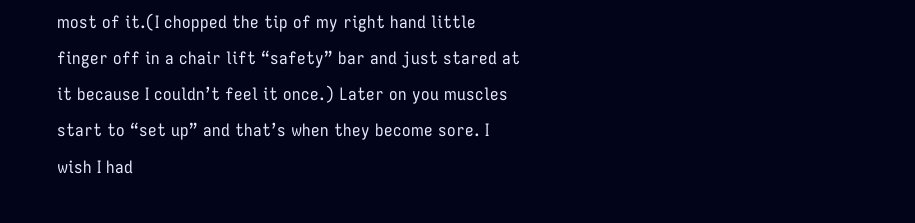most of it.(I chopped the tip of my right hand little finger off in a chair lift “safety” bar and just stared at it because I couldn’t feel it once.) Later on you muscles start to “set up” and that’s when they become sore. I wish I had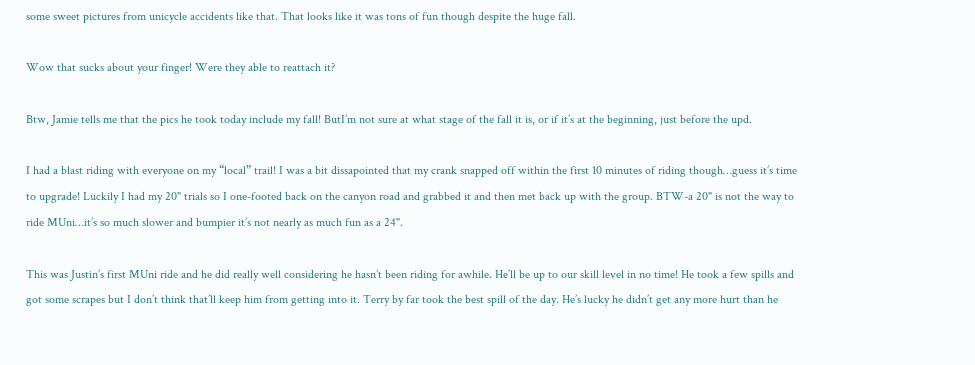some sweet pictures from unicycle accidents like that. That looks like it was tons of fun though despite the huge fall.

Wow that sucks about your finger! Were they able to reattach it?

Btw, Jamie tells me that the pics he took today include my fall! ButI’m not sure at what stage of the fall it is, or if it’s at the beginning, just before the upd.

I had a blast riding with everyone on my “local” trail! I was a bit dissapointed that my crank snapped off within the first 10 minutes of riding though…guess it’s time to upgrade! Luckily I had my 20" trials so I one-footed back on the canyon road and grabbed it and then met back up with the group. BTW-a 20" is not the way to ride MUni…it’s so much slower and bumpier it’s not nearly as much fun as a 24".

This was Justin’s first MUni ride and he did really well considering he hasn’t been riding for awhile. He’ll be up to our skill level in no time! He took a few spills and got some scrapes but I don’t think that’ll keep him from getting into it. Terry by far took the best spill of the day. He’s lucky he didn’t get any more hurt than he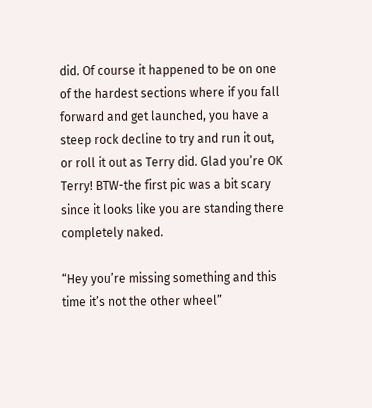did. Of course it happened to be on one of the hardest sections where if you fall forward and get launched, you have a steep rock decline to try and run it out, or roll it out as Terry did. Glad you’re OK Terry! BTW-the first pic was a bit scary since it looks like you are standing there completely naked.

“Hey you’re missing something and this time it’s not the other wheel”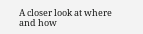A closer look at where and how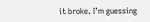it broke. I’m guessing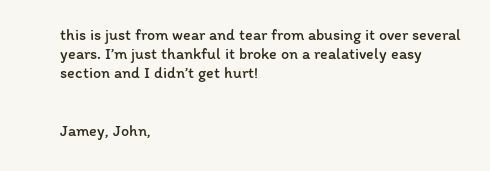this is just from wear and tear from abusing it over several years. I’m just thankful it broke on a realatively easy section and I didn’t get hurt!


Jamey, John,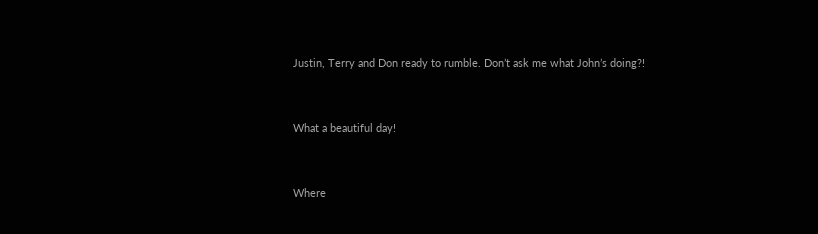Justin, Terry and Don ready to rumble. Don’t ask me what John’s doing?!


What a beautiful day!


Where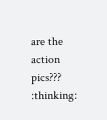are the action pics??? :thinking: